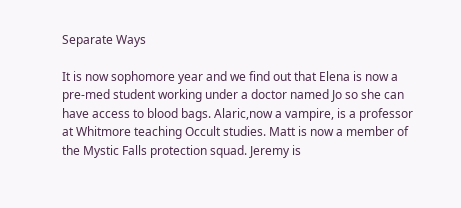Separate Ways

It is now sophomore year and we find out that Elena is now a pre-med student working under a doctor named Jo so she can have access to blood bags. Alaric,now a vampire, is a professor at Whitmore teaching Occult studies. Matt is now a member of the Mystic Falls protection squad. Jeremy is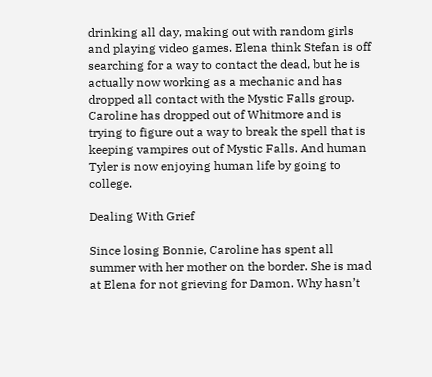drinking all day, making out with random girls and playing video games. Elena think Stefan is off searching for a way to contact the dead, but he is actually now working as a mechanic and has dropped all contact with the Mystic Falls group. Caroline has dropped out of Whitmore and is trying to figure out a way to break the spell that is keeping vampires out of Mystic Falls. And human Tyler is now enjoying human life by going to college.

Dealing With Grief

Since losing Bonnie, Caroline has spent all summer with her mother on the border. She is mad at Elena for not grieving for Damon. Why hasn’t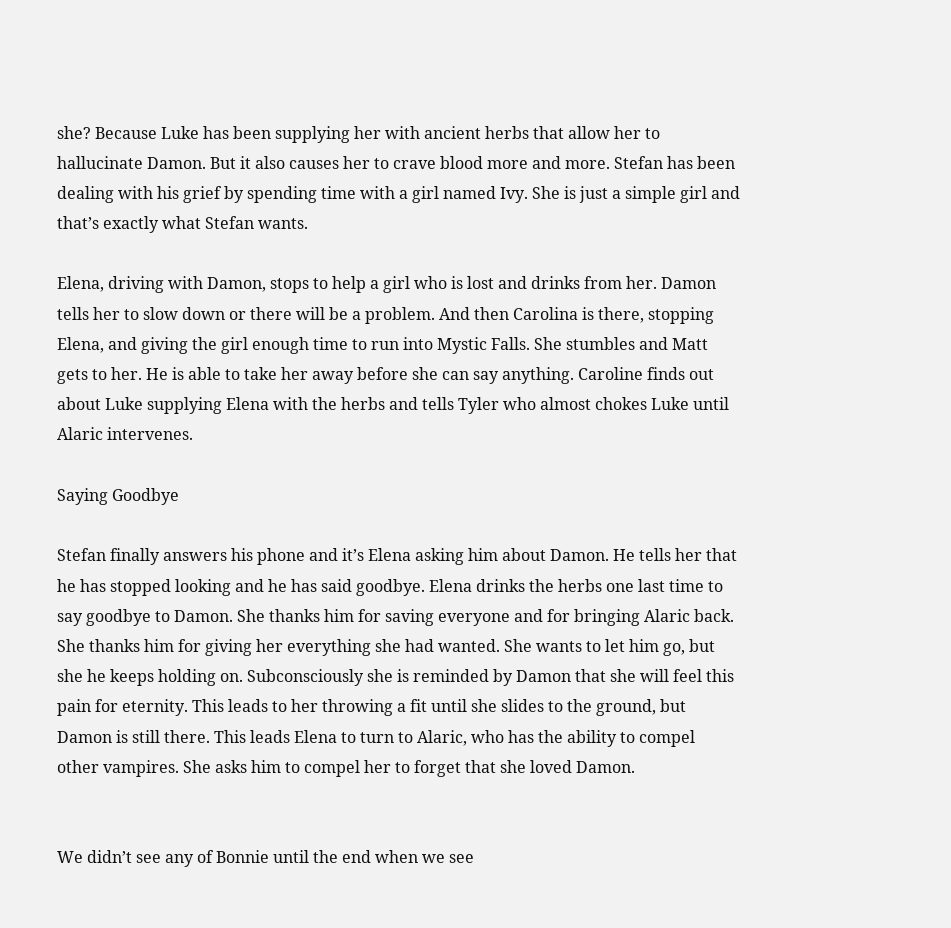she? Because Luke has been supplying her with ancient herbs that allow her to hallucinate Damon. But it also causes her to crave blood more and more. Stefan has been dealing with his grief by spending time with a girl named Ivy. She is just a simple girl and that’s exactly what Stefan wants.

Elena, driving with Damon, stops to help a girl who is lost and drinks from her. Damon tells her to slow down or there will be a problem. And then Carolina is there, stopping Elena, and giving the girl enough time to run into Mystic Falls. She stumbles and Matt gets to her. He is able to take her away before she can say anything. Caroline finds out about Luke supplying Elena with the herbs and tells Tyler who almost chokes Luke until Alaric intervenes.

Saying Goodbye

Stefan finally answers his phone and it’s Elena asking him about Damon. He tells her that he has stopped looking and he has said goodbye. Elena drinks the herbs one last time to say goodbye to Damon. She thanks him for saving everyone and for bringing Alaric back. She thanks him for giving her everything she had wanted. She wants to let him go, but she he keeps holding on. Subconsciously she is reminded by Damon that she will feel this pain for eternity. This leads to her throwing a fit until she slides to the ground, but Damon is still there. This leads Elena to turn to Alaric, who has the ability to compel other vampires. She asks him to compel her to forget that she loved Damon.


We didn’t see any of Bonnie until the end when we see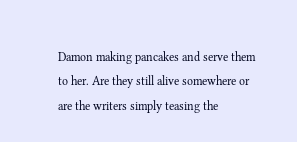Damon making pancakes and serve them to her. Are they still alive somewhere or are the writers simply teasing the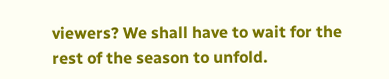viewers? We shall have to wait for the rest of the season to unfold.